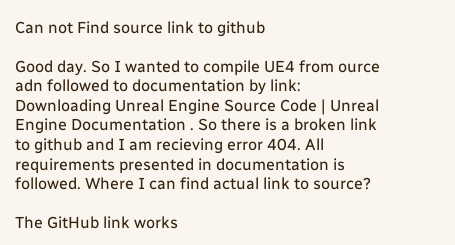Can not Find source link to github

Good day. So I wanted to compile UE4 from ource adn followed to documentation by link: Downloading Unreal Engine Source Code | Unreal Engine Documentation . So there is a broken link to github and I am recieving error 404. All requirements presented in documentation is followed. Where I can find actual link to source?

The GitHub link works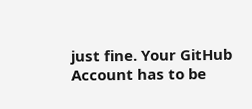just fine. Your GitHub Account has to be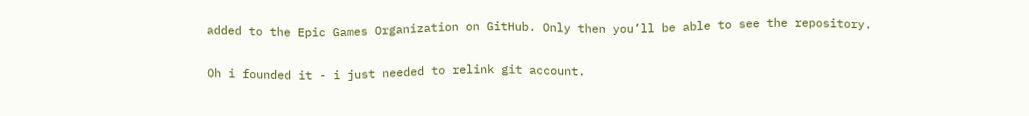added to the Epic Games Organization on GitHub. Only then you’ll be able to see the repository.

Oh i founded it - i just needed to relink git account.